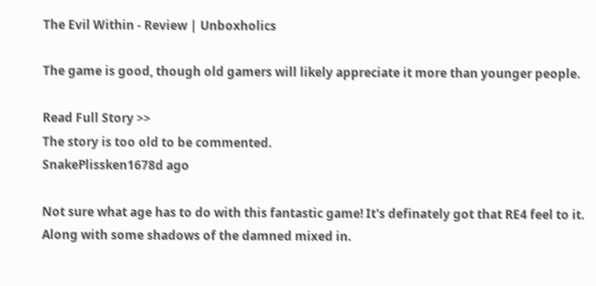The Evil Within - Review | Unboxholics

The game is good, though old gamers will likely appreciate it more than younger people.

Read Full Story >>
The story is too old to be commented.
SnakePlissken1678d ago

Not sure what age has to do with this fantastic game! It's definately got that RE4 feel to it. Along with some shadows of the damned mixed in.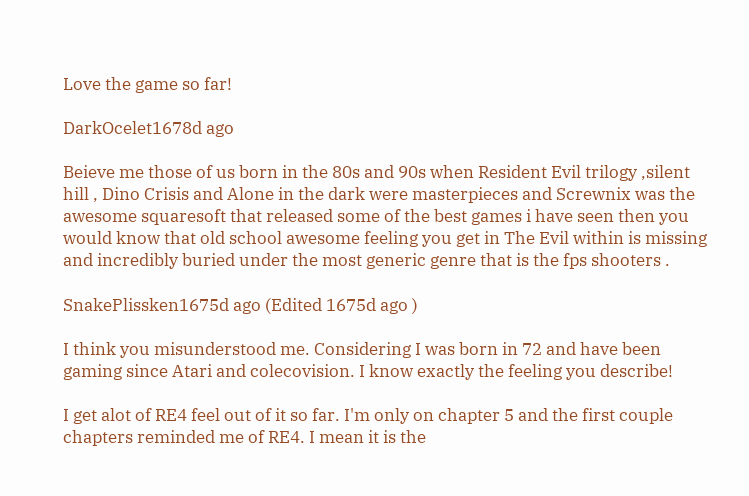Love the game so far!

DarkOcelet1678d ago

Beieve me those of us born in the 80s and 90s when Resident Evil trilogy ,silent hill , Dino Crisis and Alone in the dark were masterpieces and Screwnix was the awesome squaresoft that released some of the best games i have seen then you would know that old school awesome feeling you get in The Evil within is missing and incredibly buried under the most generic genre that is the fps shooters .

SnakePlissken1675d ago (Edited 1675d ago )

I think you misunderstood me. Considering I was born in 72 and have been gaming since Atari and colecovision. I know exactly the feeling you describe!

I get alot of RE4 feel out of it so far. I'm only on chapter 5 and the first couple chapters reminded me of RE4. I mean it is the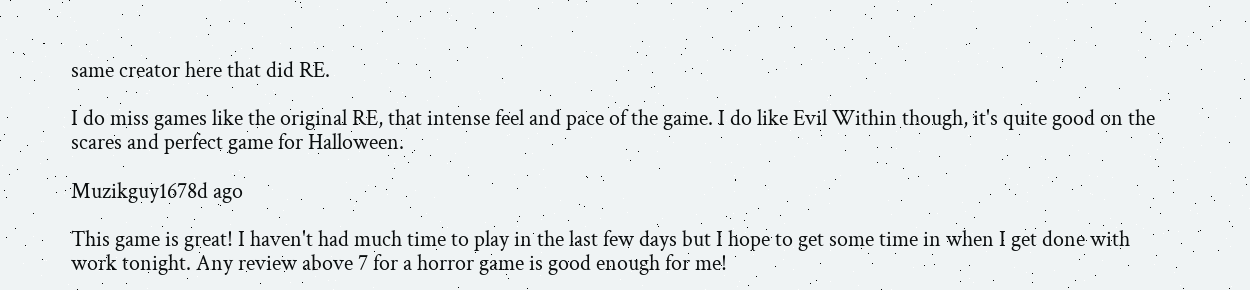same creator here that did RE.

I do miss games like the original RE, that intense feel and pace of the game. I do like Evil Within though, it's quite good on the scares and perfect game for Halloween.

Muzikguy1678d ago

This game is great! I haven't had much time to play in the last few days but I hope to get some time in when I get done with work tonight. Any review above 7 for a horror game is good enough for me!